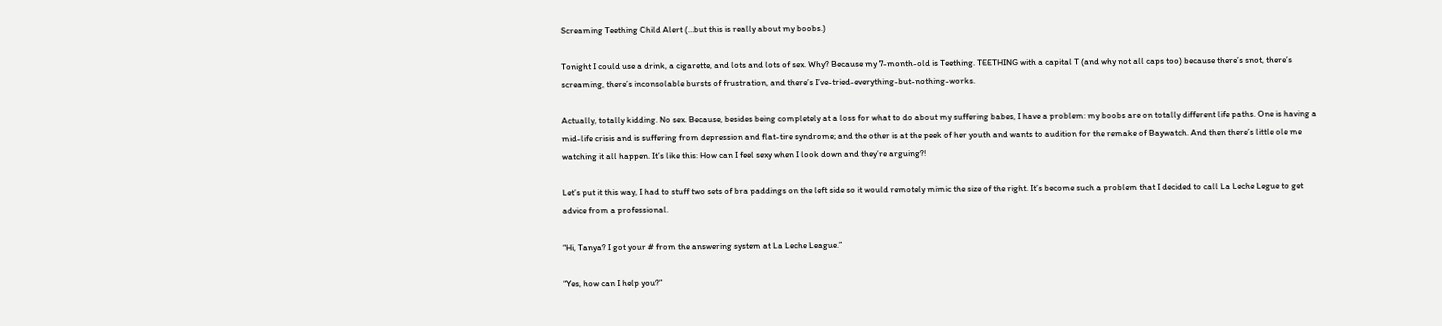Screaming Teething Child Alert (…but this is really about my boobs.)

Tonight I could use a drink, a cigarette, and lots and lots of sex. Why? Because my 7-month-old is Teething. TEETHING with a capital T (and why not all caps too) because there’s snot, there’s screaming, there’s inconsolable bursts of frustration, and there’s I’ve-tried-everything-but-nothing-works.

Actually, totally kidding. No sex. Because, besides being completely at a loss for what to do about my suffering babes, I have a problem: my boobs are on totally different life paths. One is having a mid-life crisis and is suffering from depression and flat-tire syndrome; and the other is at the peek of her youth and wants to audition for the remake of Baywatch. And then there’s little ole me watching it all happen. It’s like this: How can I feel sexy when I look down and they’re arguing?!

Let’s put it this way, I had to stuff two sets of bra paddings on the left side so it would remotely mimic the size of the right. It’s become such a problem that I decided to call La Leche Legue to get advice from a professional.

“Hi, Tanya? I got your # from the answering system at La Leche League.”

“Yes, how can I help you?”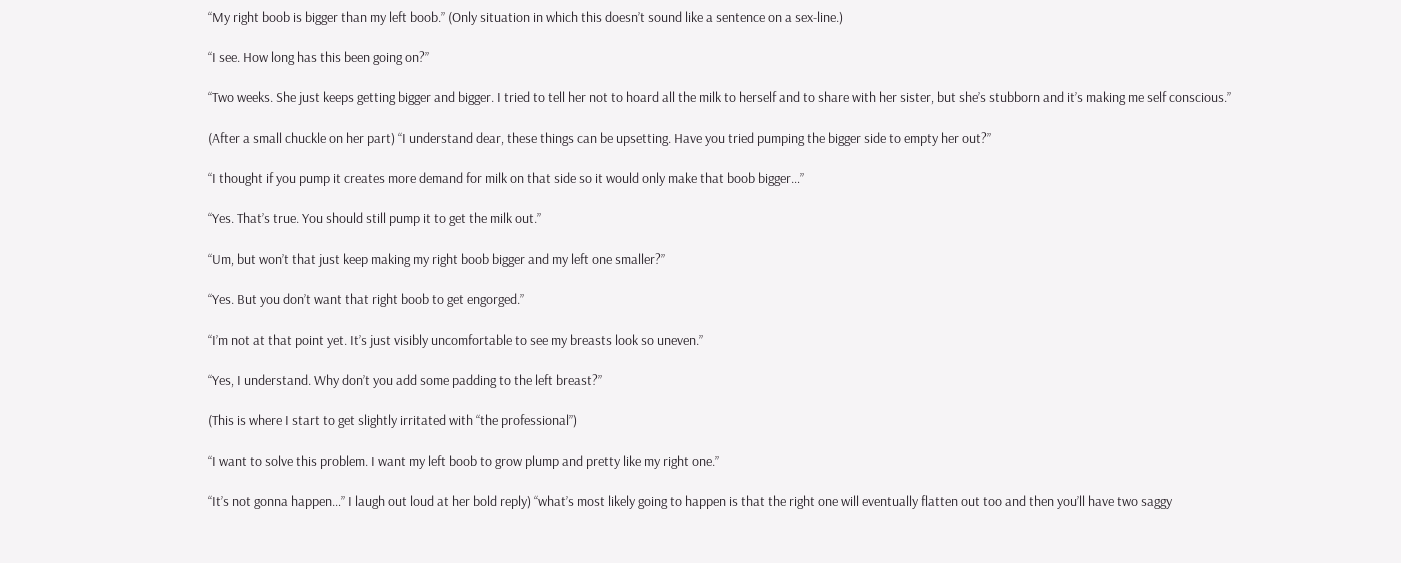“My right boob is bigger than my left boob.” (Only situation in which this doesn’t sound like a sentence on a sex-line.)

“I see. How long has this been going on?”

“Two weeks. She just keeps getting bigger and bigger. I tried to tell her not to hoard all the milk to herself and to share with her sister, but she’s stubborn and it’s making me self conscious.”

(After a small chuckle on her part) “I understand dear, these things can be upsetting. Have you tried pumping the bigger side to empty her out?”

“I thought if you pump it creates more demand for milk on that side so it would only make that boob bigger…”

“Yes. That’s true. You should still pump it to get the milk out.”

“Um, but won’t that just keep making my right boob bigger and my left one smaller?”

“Yes. But you don’t want that right boob to get engorged.”

“I’m not at that point yet. It’s just visibly uncomfortable to see my breasts look so uneven.”

“Yes, I understand. Why don’t you add some padding to the left breast?”

(This is where I start to get slightly irritated with “the professional”)

“I want to solve this problem. I want my left boob to grow plump and pretty like my right one.”

“It’s not gonna happen…” I laugh out loud at her bold reply) “what’s most likely going to happen is that the right one will eventually flatten out too and then you’ll have two saggy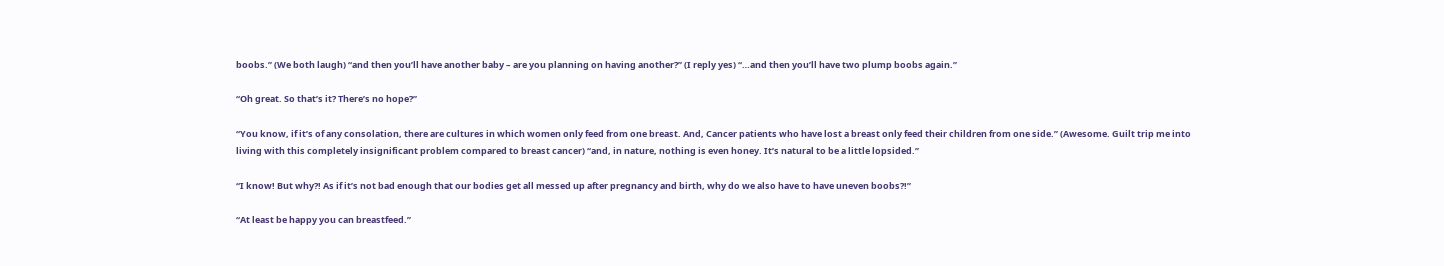boobs.” (We both laugh) “and then you’ll have another baby – are you planning on having another?” (I reply yes) “…and then you’ll have two plump boobs again.”

“Oh great. So that’s it? There’s no hope?”

“You know, if it’s of any consolation, there are cultures in which women only feed from one breast. And, Cancer patients who have lost a breast only feed their children from one side.” (Awesome. Guilt trip me into living with this completely insignificant problem compared to breast cancer) “and, in nature, nothing is even honey. It’s natural to be a little lopsided.”

“I know! But why?! As if it’s not bad enough that our bodies get all messed up after pregnancy and birth, why do we also have to have uneven boobs?!”

“At least be happy you can breastfeed.”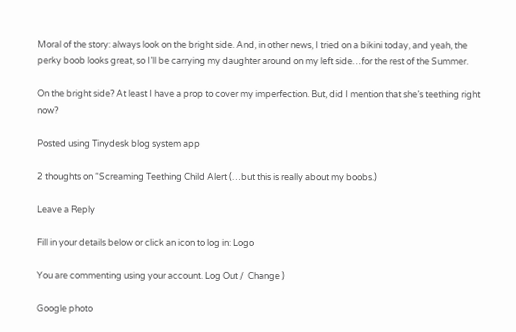Moral of the story: always look on the bright side. And, in other news, I tried on a bikini today, and yeah, the perky boob looks great, so I’ll be carrying my daughter around on my left side…for the rest of the Summer.

On the bright side? At least I have a prop to cover my imperfection. But, did I mention that she’s teething right now?

Posted using Tinydesk blog system app

2 thoughts on “Screaming Teething Child Alert (…but this is really about my boobs.)

Leave a Reply

Fill in your details below or click an icon to log in: Logo

You are commenting using your account. Log Out /  Change )

Google photo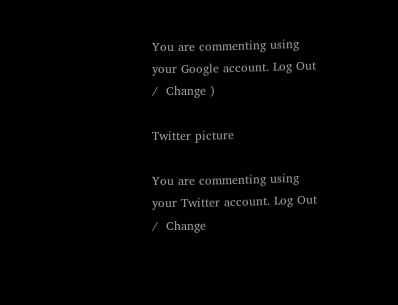You are commenting using your Google account. Log Out /  Change )

Twitter picture

You are commenting using your Twitter account. Log Out /  Change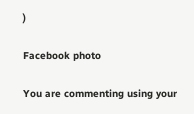)

Facebook photo

You are commenting using your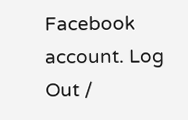Facebook account. Log Out /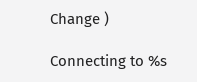Change )

Connecting to %s